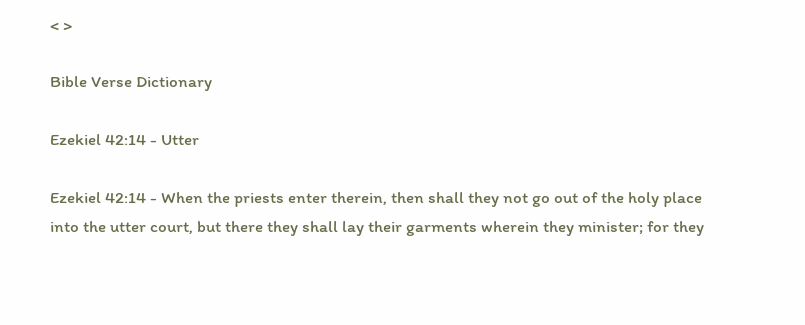< >

Bible Verse Dictionary

Ezekiel 42:14 - Utter

Ezekiel 42:14 - When the priests enter therein, then shall they not go out of the holy place into the utter court, but there they shall lay their garments wherein they minister; for they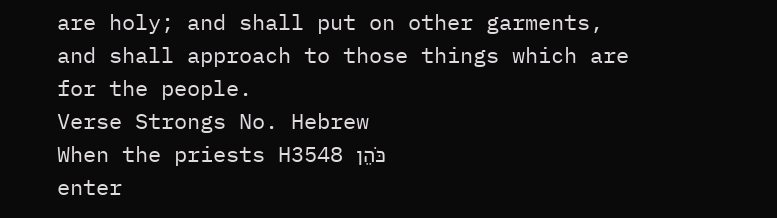are holy; and shall put on other garments, and shall approach to those things which are for the people.
Verse Strongs No. Hebrew
When the priests H3548 כֹּהֵן
enter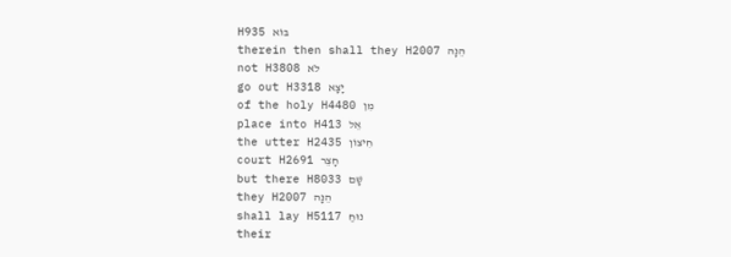H935 בּוֹא
therein then shall they H2007 הֵנָּה
not H3808 לֹא
go out H3318 יָצָא
of the holy H4480 מִן
place into H413 אֵל
the utter H2435 חִיצוֹן
court H2691 חָצֵר
but there H8033 שָׁם
they H2007 הֵנָּה
shall lay H5117 נוּחַ
their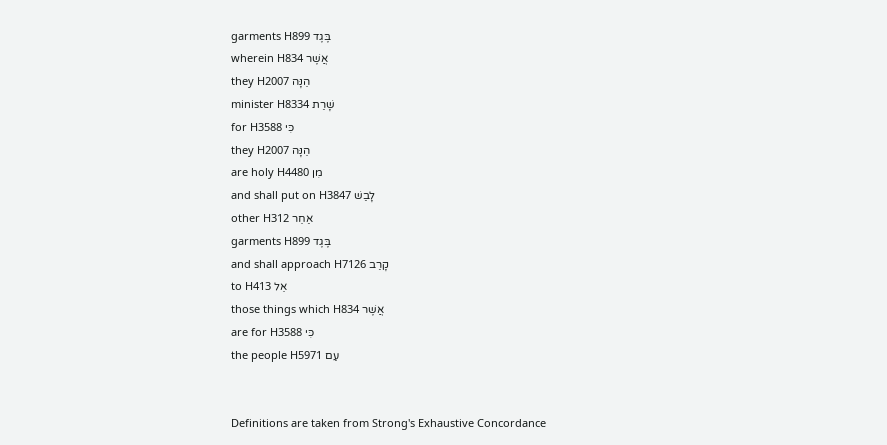garments H899 בֶּגֶד
wherein H834 אֲשֶׁר
they H2007 הֵנָּה
minister H8334 שָׁרַת
for H3588 כִּי
they H2007 הֵנָּה
are holy H4480 מִן
and shall put on H3847 לָבַשׁ
other H312 אַחֵר
garments H899 בֶּגֶד
and shall approach H7126 קָרַב
to H413 אֵל
those things which H834 אֲשֶׁר
are for H3588 כִּי
the people H5971 עַם


Definitions are taken from Strong's Exhaustive Concordance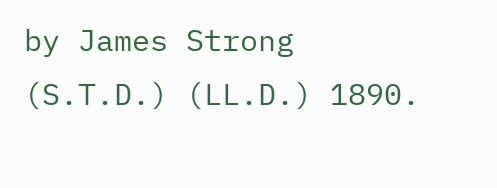by James Strong (S.T.D.) (LL.D.) 1890.